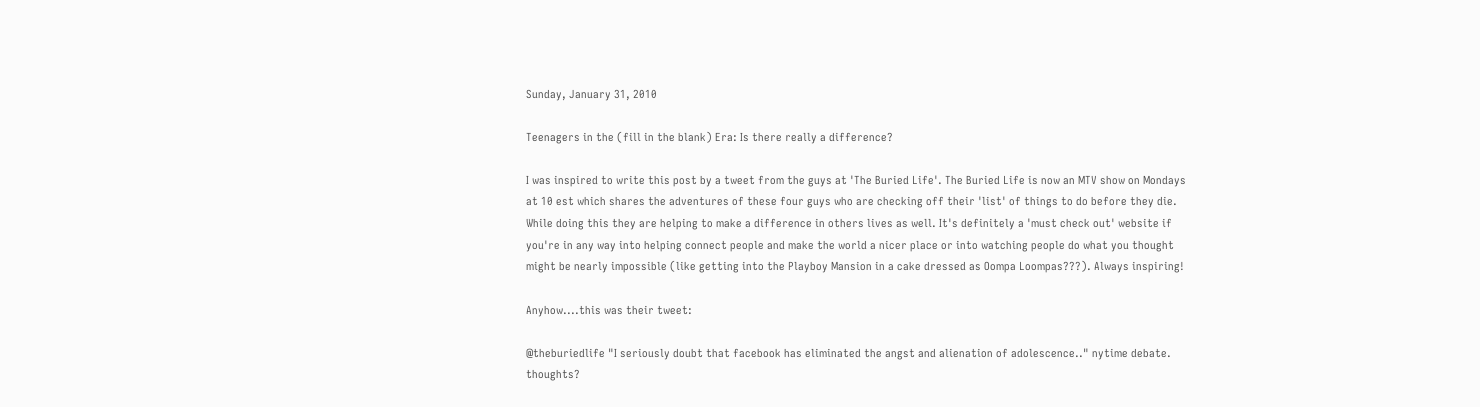Sunday, January 31, 2010

Teenagers in the (fill in the blank) Era: Is there really a difference?

I was inspired to write this post by a tweet from the guys at 'The Buried Life'. The Buried Life is now an MTV show on Mondays at 10 est which shares the adventures of these four guys who are checking off their 'list' of things to do before they die. While doing this they are helping to make a difference in others lives as well. It's definitely a 'must check out' website if you're in any way into helping connect people and make the world a nicer place or into watching people do what you thought might be nearly impossible (like getting into the Playboy Mansion in a cake dressed as Oompa Loompas???). Always inspiring!

Anyhow....this was their tweet:

@theburiedlife "I seriously doubt that facebook has eliminated the angst and alienation of adolescence.." nytime debate. thoughts?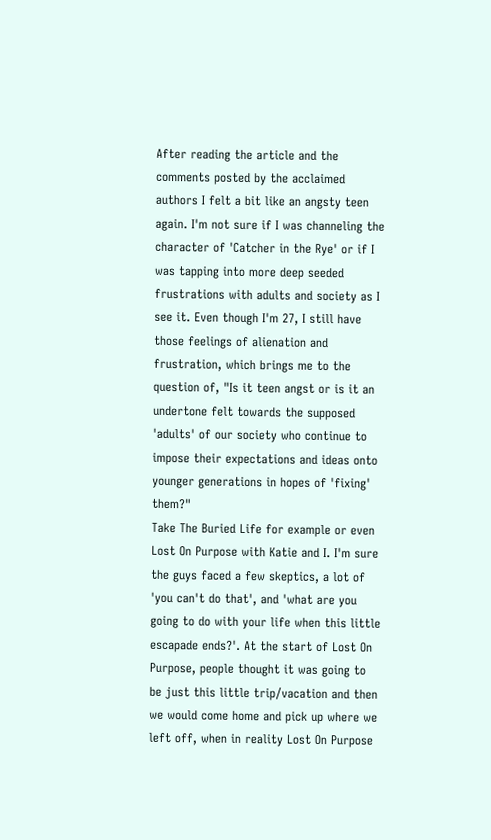After reading the article and the comments posted by the acclaimed authors I felt a bit like an angsty teen again. I'm not sure if I was channeling the character of 'Catcher in the Rye' or if I was tapping into more deep seeded frustrations with adults and society as I see it. Even though I'm 27, I still have those feelings of alienation and frustration, which brings me to the question of, "Is it teen angst or is it an undertone felt towards the supposed 'adults' of our society who continue to impose their expectations and ideas onto younger generations in hopes of 'fixing' them?"
Take The Buried Life for example or even Lost On Purpose with Katie and I. I'm sure the guys faced a few skeptics, a lot of 'you can't do that', and 'what are you going to do with your life when this little escapade ends?'. At the start of Lost On Purpose, people thought it was going to be just this little trip/vacation and then we would come home and pick up where we left off, when in reality Lost On Purpose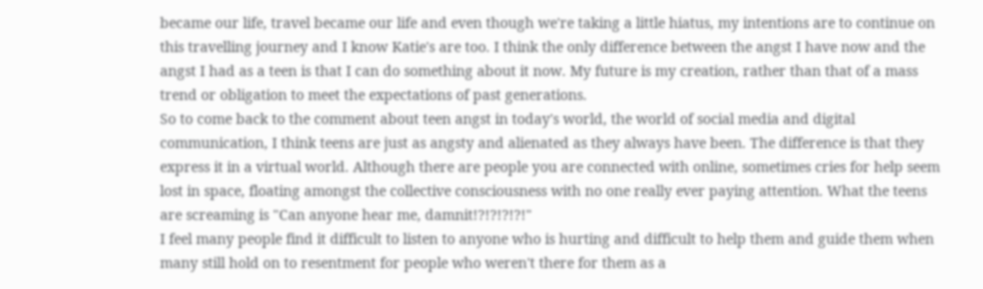became our life, travel became our life and even though we're taking a little hiatus, my intentions are to continue on this travelling journey and I know Katie's are too. I think the only difference between the angst I have now and the angst I had as a teen is that I can do something about it now. My future is my creation, rather than that of a mass trend or obligation to meet the expectations of past generations.
So to come back to the comment about teen angst in today's world, the world of social media and digital communication, I think teens are just as angsty and alienated as they always have been. The difference is that they express it in a virtual world. Although there are people you are connected with online, sometimes cries for help seem lost in space, floating amongst the collective consciousness with no one really ever paying attention. What the teens are screaming is "Can anyone hear me, damnit!?!?!?!?!"
I feel many people find it difficult to listen to anyone who is hurting and difficult to help them and guide them when many still hold on to resentment for people who weren't there for them as a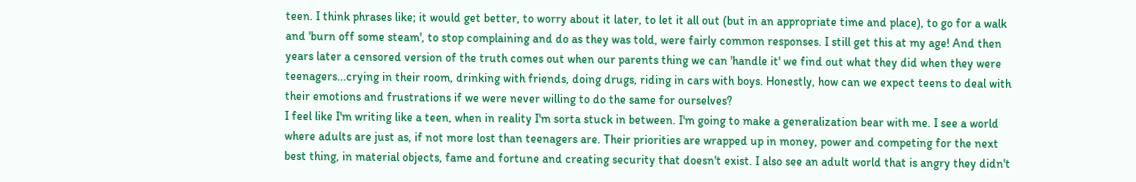teen. I think phrases like; it would get better, to worry about it later, to let it all out (but in an appropriate time and place), to go for a walk and 'burn off some steam', to stop complaining and do as they was told, were fairly common responses. I still get this at my age! And then years later a censored version of the truth comes out when our parents thing we can 'handle it' we find out what they did when they were teenagers...crying in their room, drinking with friends, doing drugs, riding in cars with boys. Honestly, how can we expect teens to deal with their emotions and frustrations if we were never willing to do the same for ourselves?
I feel like I'm writing like a teen, when in reality I'm sorta stuck in between. I'm going to make a generalization bear with me. I see a world where adults are just as, if not more lost than teenagers are. Their priorities are wrapped up in money, power and competing for the next best thing, in material objects, fame and fortune and creating security that doesn't exist. I also see an adult world that is angry they didn't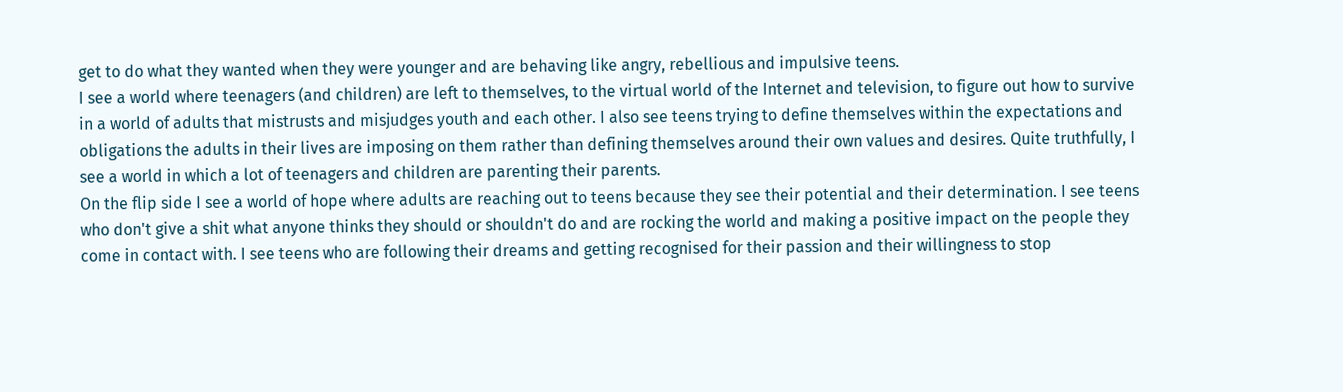get to do what they wanted when they were younger and are behaving like angry, rebellious and impulsive teens.
I see a world where teenagers (and children) are left to themselves, to the virtual world of the Internet and television, to figure out how to survive in a world of adults that mistrusts and misjudges youth and each other. I also see teens trying to define themselves within the expectations and obligations the adults in their lives are imposing on them rather than defining themselves around their own values and desires. Quite truthfully, I see a world in which a lot of teenagers and children are parenting their parents.
On the flip side I see a world of hope where adults are reaching out to teens because they see their potential and their determination. I see teens who don't give a shit what anyone thinks they should or shouldn't do and are rocking the world and making a positive impact on the people they come in contact with. I see teens who are following their dreams and getting recognised for their passion and their willingness to stop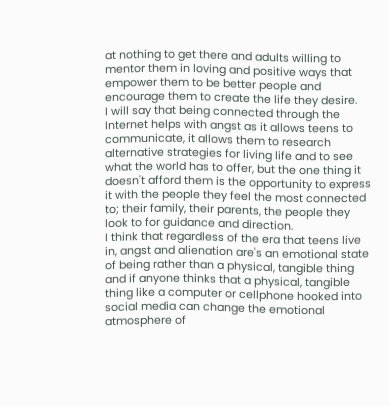at nothing to get there and adults willing to mentor them in loving and positive ways that empower them to be better people and encourage them to create the life they desire.
I will say that being connected through the Internet helps with angst as it allows teens to communicate, it allows them to research alternative strategies for living life and to see what the world has to offer, but the one thing it doesn't afford them is the opportunity to express it with the people they feel the most connected to; their family, their parents, the people they look to for guidance and direction.
I think that regardless of the era that teens live in, angst and alienation are's an emotional state of being rather than a physical, tangible thing and if anyone thinks that a physical, tangible thing like a computer or cellphone hooked into social media can change the emotional atmosphere of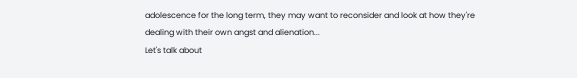adolescence for the long term, they may want to reconsider and look at how they're dealing with their own angst and alienation...
Let's talk about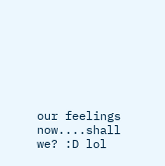our feelings now....shall we? :D lol